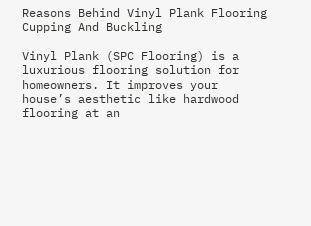Reasons Behind Vinyl Plank Flooring Cupping And Buckling

Vinyl Plank (SPC Flooring) is a luxurious flooring solution for homeowners. It improves your house’s aesthetic like hardwood flooring at an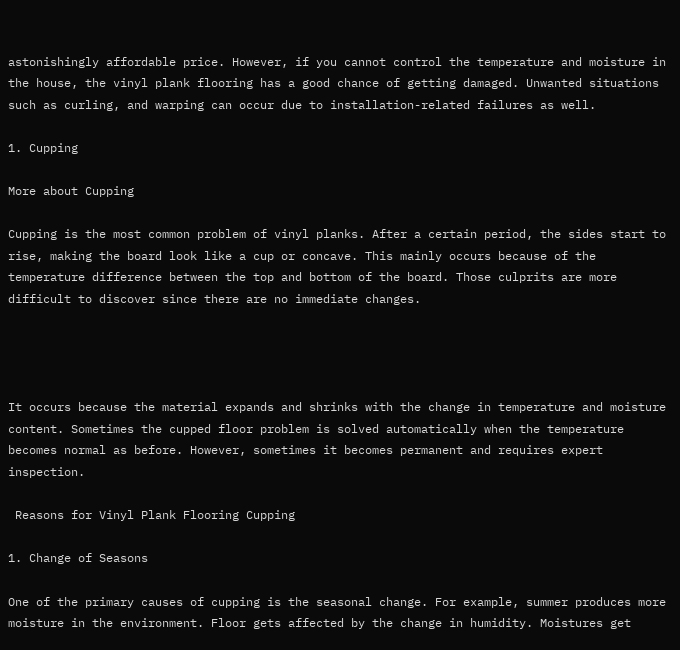astonishingly affordable price. However, if you cannot control the temperature and moisture in the house, the vinyl plank flooring has a good chance of getting damaged. Unwanted situations such as curling, and warping can occur due to installation-related failures as well.

1. Cupping

More about Cupping

Cupping is the most common problem of vinyl planks. After a certain period, the sides start to rise, making the board look like a cup or concave. This mainly occurs because of the temperature difference between the top and bottom of the board. Those culprits are more difficult to discover since there are no immediate changes.




It occurs because the material expands and shrinks with the change in temperature and moisture content. Sometimes the cupped floor problem is solved automatically when the temperature becomes normal as before. However, sometimes it becomes permanent and requires expert inspection.

 Reasons for Vinyl Plank Flooring Cupping

1. Change of Seasons

One of the primary causes of cupping is the seasonal change. For example, summer produces more moisture in the environment. Floor gets affected by the change in humidity. Moistures get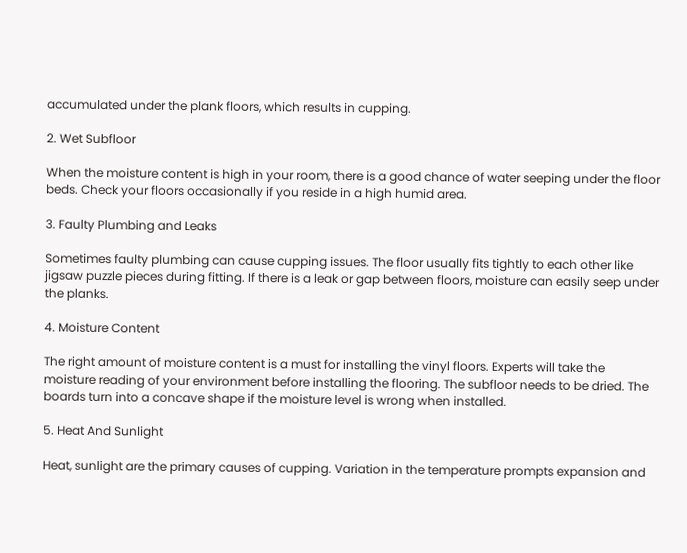accumulated under the plank floors, which results in cupping.

2. Wet Subfloor

When the moisture content is high in your room, there is a good chance of water seeping under the floor beds. Check your floors occasionally if you reside in a high humid area.

3. Faulty Plumbing and Leaks

Sometimes faulty plumbing can cause cupping issues. The floor usually fits tightly to each other like jigsaw puzzle pieces during fitting. If there is a leak or gap between floors, moisture can easily seep under the planks.

4. Moisture Content

The right amount of moisture content is a must for installing the vinyl floors. Experts will take the moisture reading of your environment before installing the flooring. The subfloor needs to be dried. The boards turn into a concave shape if the moisture level is wrong when installed.

5. Heat And Sunlight

Heat, sunlight are the primary causes of cupping. Variation in the temperature prompts expansion and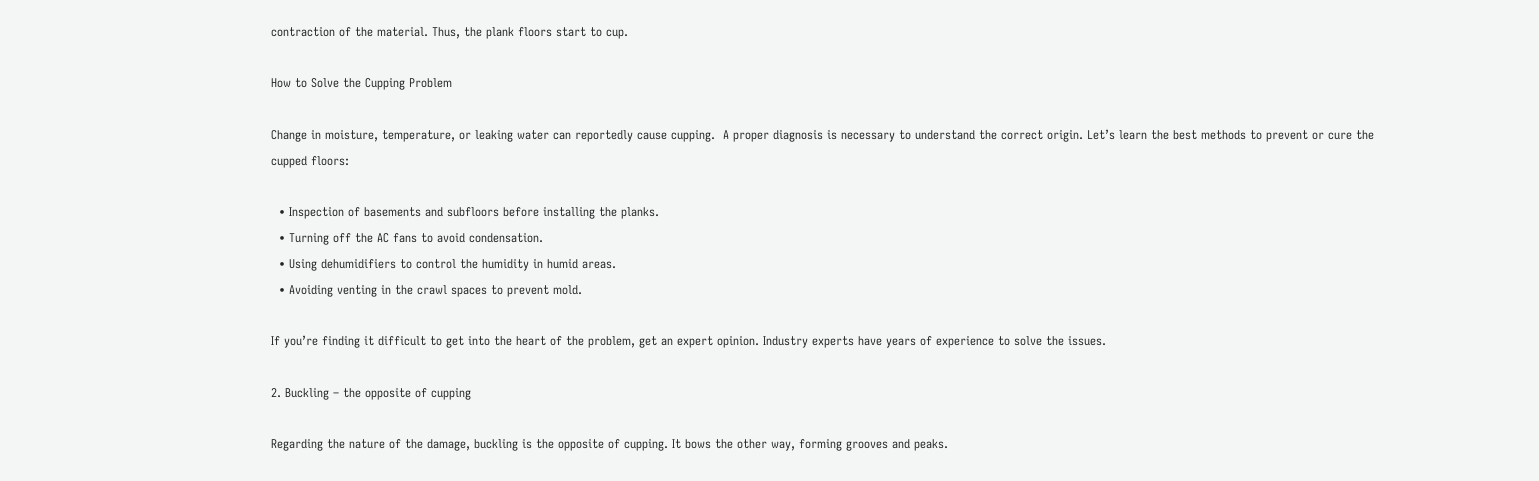contraction of the material. Thus, the plank floors start to cup.

How to Solve the Cupping Problem

Change in moisture, temperature, or leaking water can reportedly cause cupping.  A proper diagnosis is necessary to understand the correct origin. Let’s learn the best methods to prevent or cure the cupped floors:

  • Inspection of basements and subfloors before installing the planks.
  • Turning off the AC fans to avoid condensation.
  • Using dehumidifiers to control the humidity in humid areas.
  • Avoiding venting in the crawl spaces to prevent mold.

If you’re finding it difficult to get into the heart of the problem, get an expert opinion. Industry experts have years of experience to solve the issues.

2. Buckling – the opposite of cupping

Regarding the nature of the damage, buckling is the opposite of cupping. It bows the other way, forming grooves and peaks.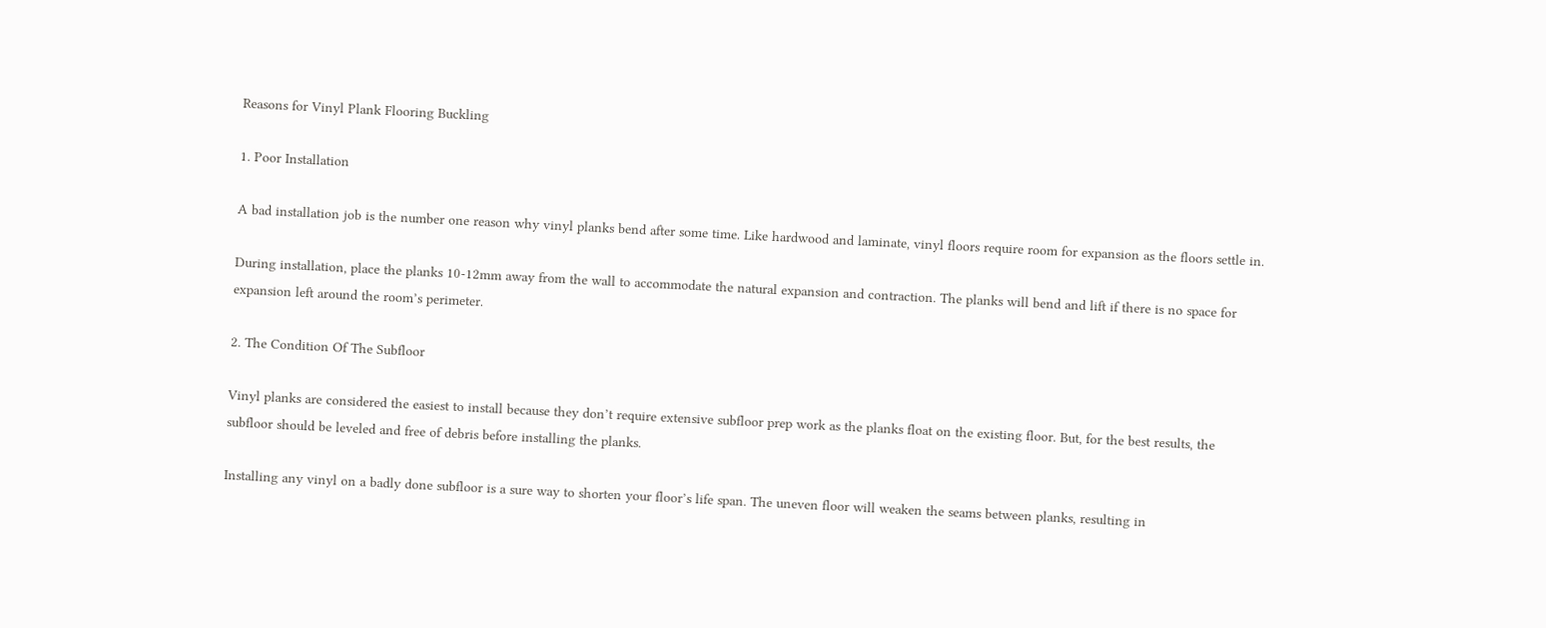Reasons for Vinyl Plank Flooring Buckling

1. Poor Installation

A bad installation job is the number one reason why vinyl planks bend after some time. Like hardwood and laminate, vinyl floors require room for expansion as the floors settle in.

During installation, place the planks 10-12mm away from the wall to accommodate the natural expansion and contraction. The planks will bend and lift if there is no space for expansion left around the room’s perimeter.

2. The Condition Of The Subfloor

Vinyl planks are considered the easiest to install because they don’t require extensive subfloor prep work as the planks float on the existing floor. But, for the best results, the subfloor should be leveled and free of debris before installing the planks.

Installing any vinyl on a badly done subfloor is a sure way to shorten your floor’s life span. The uneven floor will weaken the seams between planks, resulting in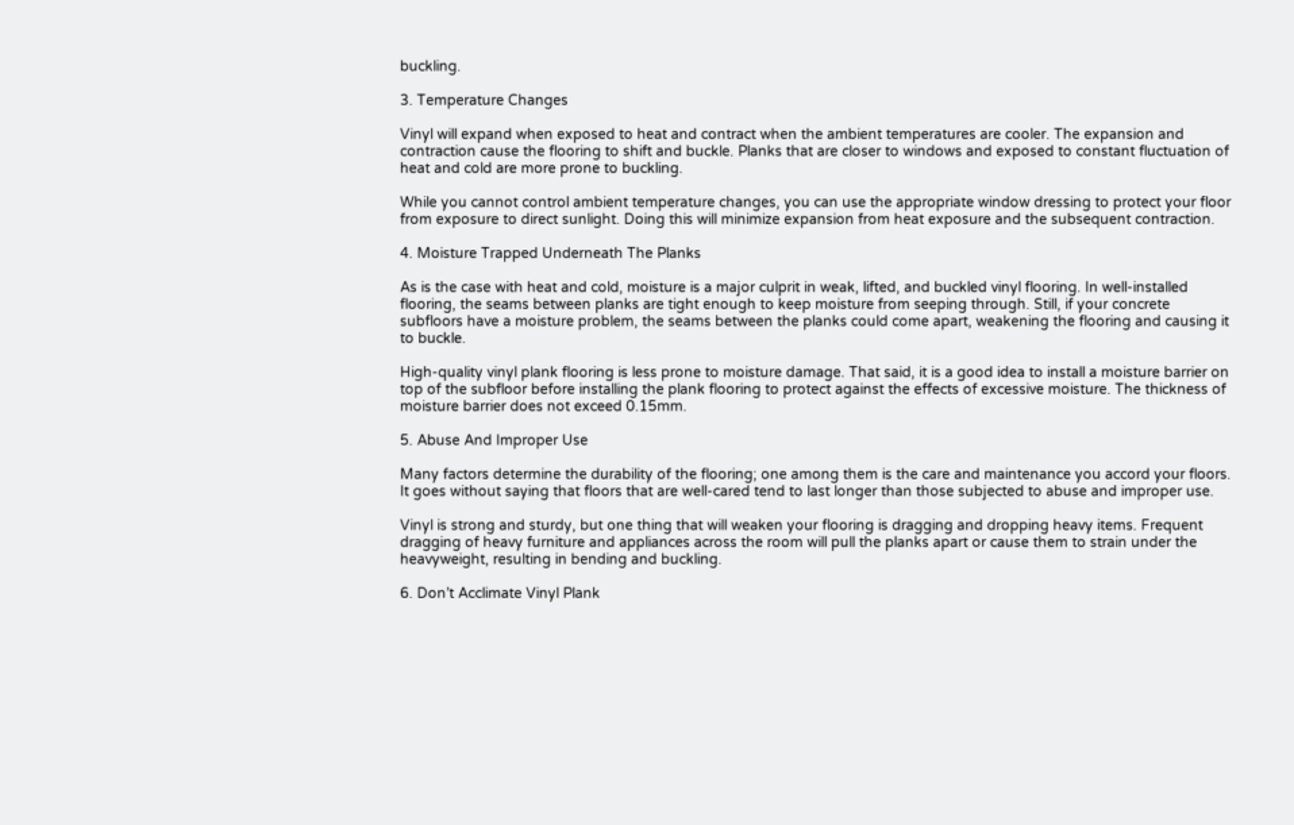buckling.

3. Temperature Changes

Vinyl will expand when exposed to heat and contract when the ambient temperatures are cooler. The expansion and contraction cause the flooring to shift and buckle. Planks that are closer to windows and exposed to constant fluctuation of heat and cold are more prone to buckling.

While you cannot control ambient temperature changes, you can use the appropriate window dressing to protect your floor from exposure to direct sunlight. Doing this will minimize expansion from heat exposure and the subsequent contraction.

4. Moisture Trapped Underneath The Planks

As is the case with heat and cold, moisture is a major culprit in weak, lifted, and buckled vinyl flooring. In well-installed flooring, the seams between planks are tight enough to keep moisture from seeping through. Still, if your concrete subfloors have a moisture problem, the seams between the planks could come apart, weakening the flooring and causing it to buckle.

High-quality vinyl plank flooring is less prone to moisture damage. That said, it is a good idea to install a moisture barrier on top of the subfloor before installing the plank flooring to protect against the effects of excessive moisture. The thickness of moisture barrier does not exceed 0.15mm.

5. Abuse And Improper Use

Many factors determine the durability of the flooring; one among them is the care and maintenance you accord your floors. It goes without saying that floors that are well-cared tend to last longer than those subjected to abuse and improper use.

Vinyl is strong and sturdy, but one thing that will weaken your flooring is dragging and dropping heavy items. Frequent dragging of heavy furniture and appliances across the room will pull the planks apart or cause them to strain under the heavyweight, resulting in bending and buckling.

6. Don’t Acclimate Vinyl Plank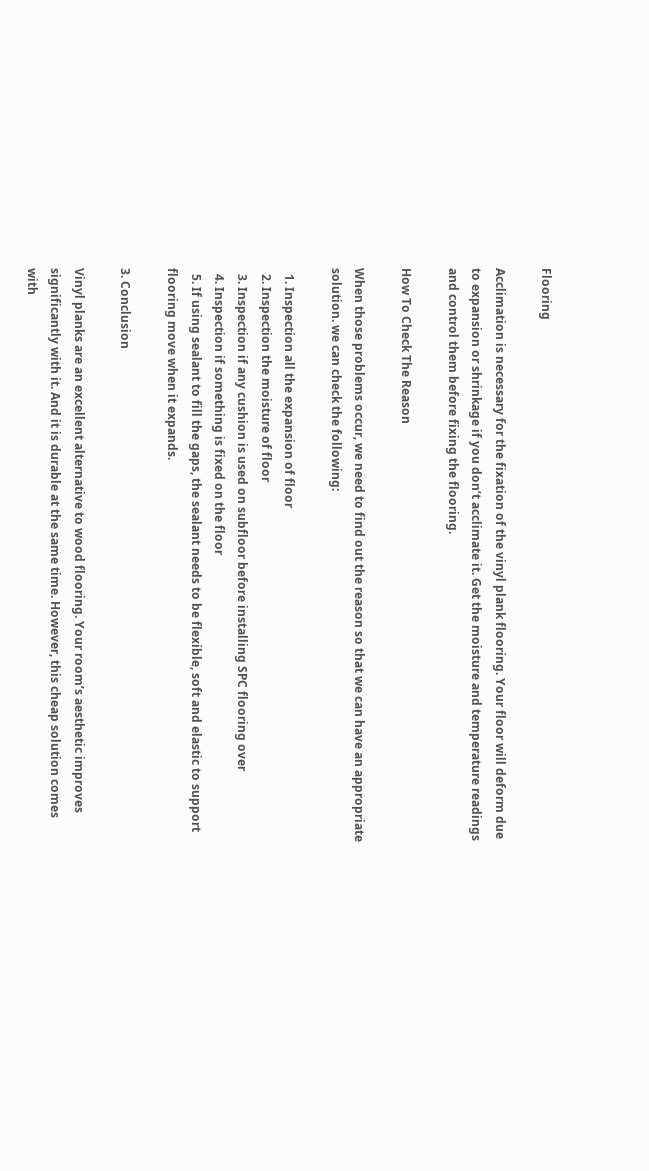Flooring

Acclimation is necessary for the fixation of the vinyl plank flooring. Your floor will deform due to expansion or shrinkage if you don’t acclimate it. Get the moisture and temperature readings and control them before fixing the flooring.

How To Check The Reason

When those problems occur, we need to find out the reason so that we can have an appropriate solution. we can check the following:

  1. Inspection all the expansion of floor
  2. Inspection the moisture of floor
  3. Inspection if any cushion is used on subfloor before installing SPC flooring over
  4. Inspection if something is fixed on the floor
  5. If using sealant to fill the gaps, the sealant needs to be flexible, soft and elastic to support flooring move when it expands.

3. Conclusion

Vinyl planks are an excellent alternative to wood flooring. Your room’s aesthetic improves significantly with it. And it is durable at the same time. However, this cheap solution comes with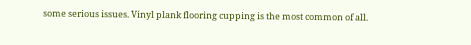some serious issues. Vinyl plank flooring cupping is the most common of all.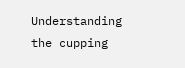Understanding the cupping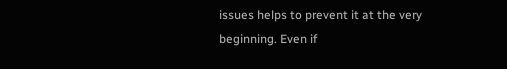issues helps to prevent it at the very beginning. Even if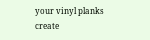your vinyl planks create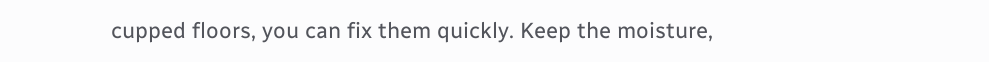cupped floors, you can fix them quickly. Keep the moisture,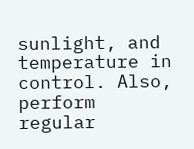sunlight, and temperature in control. Also, perform regular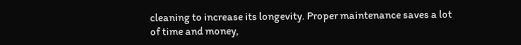cleaning to increase its longevity. Proper maintenance saves a lot of time and money,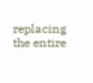replacing the entire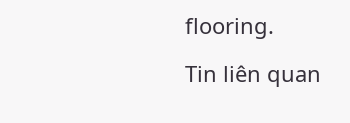flooring.

Tin liên quan